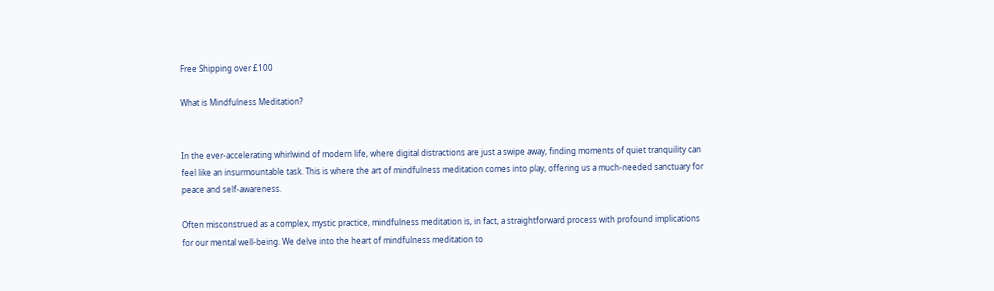Free Shipping over £100

What is Mindfulness Meditation?


In the ever-accelerating whirlwind of modern life, where digital distractions are just a swipe away, finding moments of quiet tranquility can feel like an insurmountable task. This is where the art of mindfulness meditation comes into play, offering us a much-needed sanctuary for peace and self-awareness.

Often misconstrued as a complex, mystic practice, mindfulness meditation is, in fact, a straightforward process with profound implications for our mental well-being. We delve into the heart of mindfulness meditation to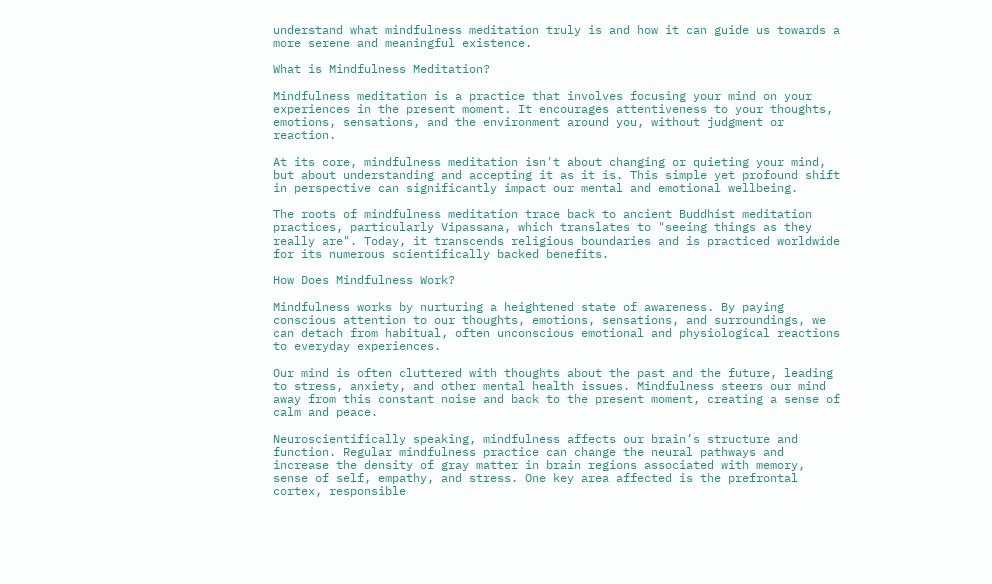understand what mindfulness meditation truly is and how it can guide us towards a more serene and meaningful existence.

What is Mindfulness Meditation?

Mindfulness meditation is a practice that involves focusing your mind on your experiences in the present moment. It encourages attentiveness to your thoughts, emotions, sensations, and the environment around you, without judgment or reaction.

At its core, mindfulness meditation isn't about changing or quieting your mind, but about understanding and accepting it as it is. This simple yet profound shift in perspective can significantly impact our mental and emotional wellbeing.

The roots of mindfulness meditation trace back to ancient Buddhist meditation practices, particularly Vipassana, which translates to "seeing things as they really are". Today, it transcends religious boundaries and is practiced worldwide for its numerous scientifically backed benefits.

How Does Mindfulness Work?

Mindfulness works by nurturing a heightened state of awareness. By paying conscious attention to our thoughts, emotions, sensations, and surroundings, we can detach from habitual, often unconscious emotional and physiological reactions to everyday experiences.

Our mind is often cluttered with thoughts about the past and the future, leading to stress, anxiety, and other mental health issues. Mindfulness steers our mind away from this constant noise and back to the present moment, creating a sense of calm and peace.

Neuroscientifically speaking, mindfulness affects our brain’s structure and function. Regular mindfulness practice can change the neural pathways and increase the density of gray matter in brain regions associated with memory, sense of self, empathy, and stress. One key area affected is the prefrontal cortex, responsible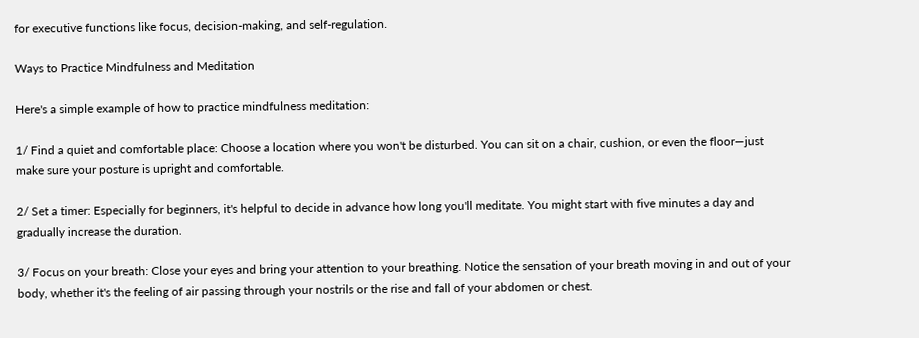for executive functions like focus, decision-making, and self-regulation.

Ways to Practice Mindfulness and Meditation

Here's a simple example of how to practice mindfulness meditation:

1/ Find a quiet and comfortable place: Choose a location where you won't be disturbed. You can sit on a chair, cushion, or even the floor—just make sure your posture is upright and comfortable.

2/ Set a timer: Especially for beginners, it's helpful to decide in advance how long you'll meditate. You might start with five minutes a day and gradually increase the duration.

3/ Focus on your breath: Close your eyes and bring your attention to your breathing. Notice the sensation of your breath moving in and out of your body, whether it's the feeling of air passing through your nostrils or the rise and fall of your abdomen or chest.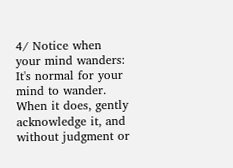4/ Notice when your mind wanders: It's normal for your mind to wander. When it does, gently acknowledge it, and without judgment or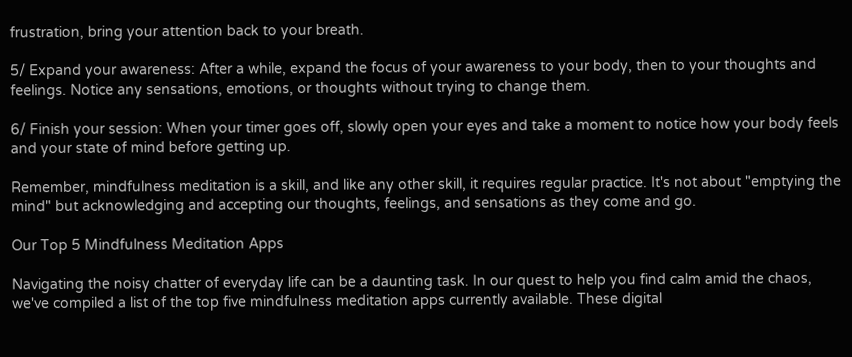frustration, bring your attention back to your breath.

5/ Expand your awareness: After a while, expand the focus of your awareness to your body, then to your thoughts and feelings. Notice any sensations, emotions, or thoughts without trying to change them.

6/ Finish your session: When your timer goes off, slowly open your eyes and take a moment to notice how your body feels and your state of mind before getting up.

Remember, mindfulness meditation is a skill, and like any other skill, it requires regular practice. It's not about "emptying the mind" but acknowledging and accepting our thoughts, feelings, and sensations as they come and go.

Our Top 5 Mindfulness Meditation Apps

Navigating the noisy chatter of everyday life can be a daunting task. In our quest to help you find calm amid the chaos, we've compiled a list of the top five mindfulness meditation apps currently available. These digital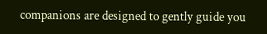companions are designed to gently guide you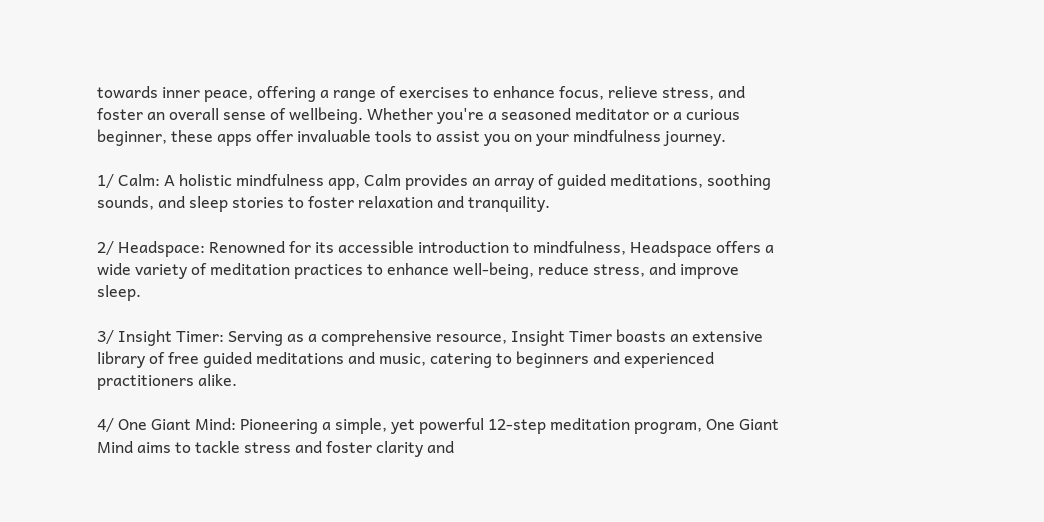towards inner peace, offering a range of exercises to enhance focus, relieve stress, and foster an overall sense of wellbeing. Whether you're a seasoned meditator or a curious beginner, these apps offer invaluable tools to assist you on your mindfulness journey.

1/ Calm: A holistic mindfulness app, Calm provides an array of guided meditations, soothing sounds, and sleep stories to foster relaxation and tranquility.

2/ Headspace: Renowned for its accessible introduction to mindfulness, Headspace offers a wide variety of meditation practices to enhance well-being, reduce stress, and improve sleep.

3/ Insight Timer: Serving as a comprehensive resource, Insight Timer boasts an extensive library of free guided meditations and music, catering to beginners and experienced practitioners alike.

4/ One Giant Mind: Pioneering a simple, yet powerful 12-step meditation program, One Giant Mind aims to tackle stress and foster clarity and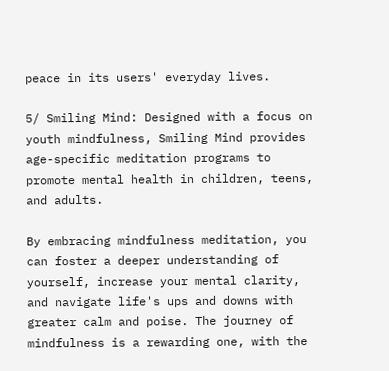peace in its users' everyday lives.

5/ Smiling Mind: Designed with a focus on youth mindfulness, Smiling Mind provides age-specific meditation programs to promote mental health in children, teens, and adults.

By embracing mindfulness meditation, you can foster a deeper understanding of yourself, increase your mental clarity, and navigate life's ups and downs with greater calm and poise. The journey of mindfulness is a rewarding one, with the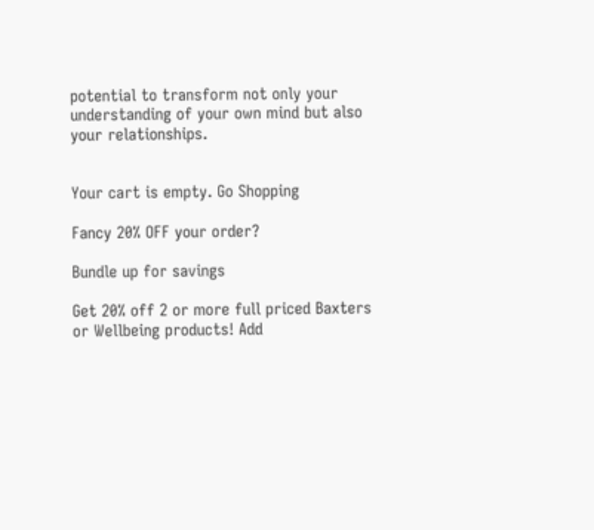potential to transform not only your understanding of your own mind but also your relationships.


Your cart is empty. Go Shopping

Fancy 20% OFF your order?

Bundle up for savings

Get 20% off 2 or more full priced Baxters or Wellbeing products! Add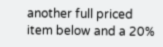another full priced item below and a 20%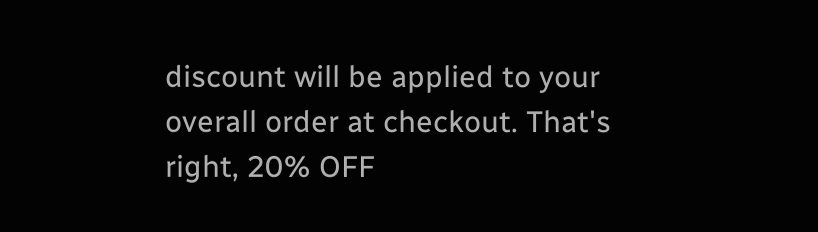discount will be applied to your overall order at checkout. That's right, 20% OFF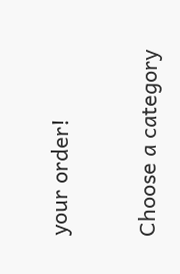your order!

Choose a category